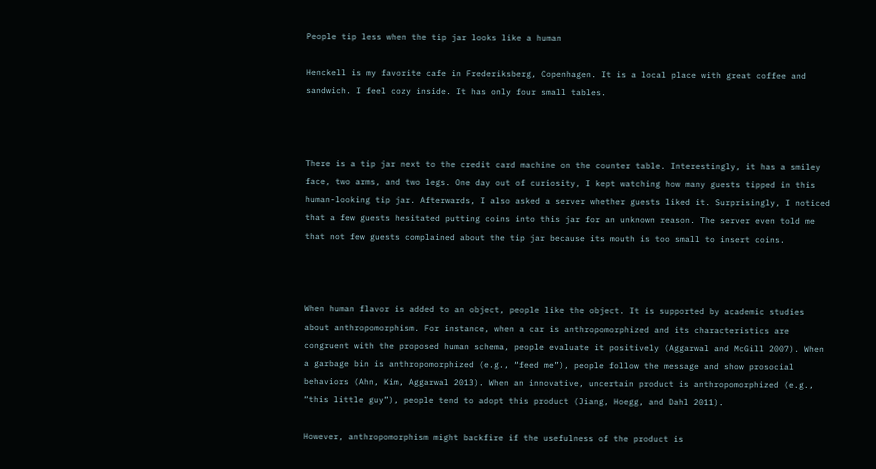People tip less when the tip jar looks like a human

Henckell is my favorite cafe in Frederiksberg, Copenhagen. It is a local place with great coffee and sandwich. I feel cozy inside. It has only four small tables.



There is a tip jar next to the credit card machine on the counter table. Interestingly, it has a smiley face, two arms, and two legs. One day out of curiosity, I kept watching how many guests tipped in this human-looking tip jar. Afterwards, I also asked a server whether guests liked it. Surprisingly, I noticed that a few guests hesitated putting coins into this jar for an unknown reason. The server even told me that not few guests complained about the tip jar because its mouth is too small to insert coins.



When human flavor is added to an object, people like the object. It is supported by academic studies about anthropomorphism. For instance, when a car is anthropomorphized and its characteristics are congruent with the proposed human schema, people evaluate it positively (Aggarwal and McGill 2007). When a garbage bin is anthropomorphized (e.g., “feed me”), people follow the message and show prosocial behaviors (Ahn, Kim, Aggarwal 2013). When an innovative, uncertain product is anthropomorphized (e.g., “this little guy”), people tend to adopt this product (Jiang, Hoegg, and Dahl 2011).

However, anthropomorphism might backfire if the usefulness of the product is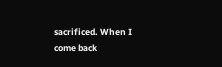sacrificed. When I come back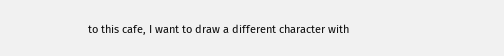to this cafe, I want to draw a different character with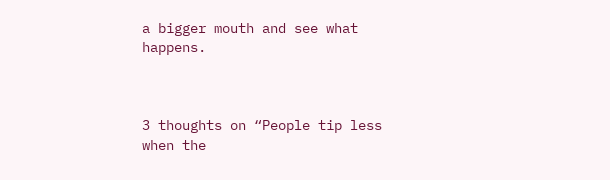a bigger mouth and see what happens.



3 thoughts on “People tip less when the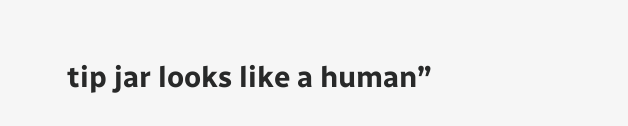tip jar looks like a human”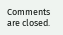Comments are closed.